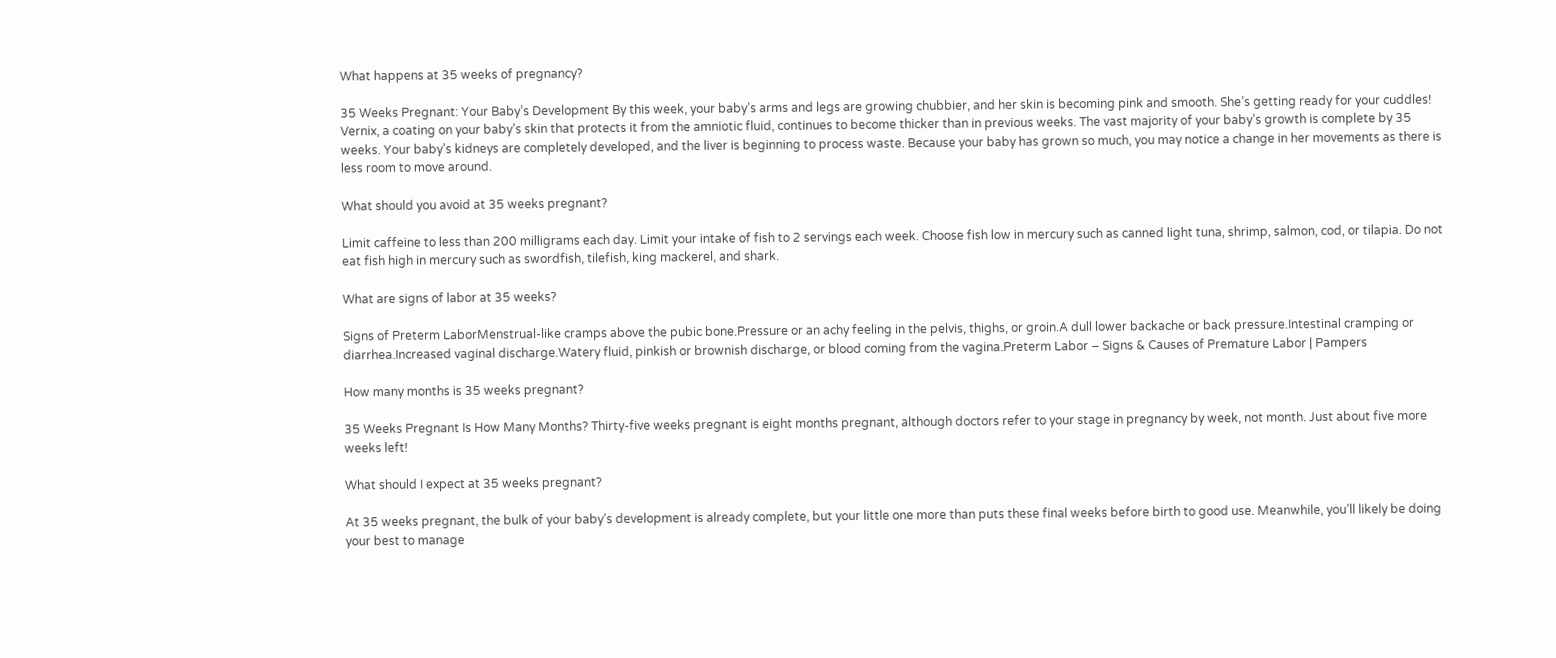What happens at 35 weeks of pregnancy?

35 Weeks Pregnant: Your Baby’s Development By this week, your baby’s arms and legs are growing chubbier, and her skin is becoming pink and smooth. She’s getting ready for your cuddles! Vernix, a coating on your baby’s skin that protects it from the amniotic fluid, continues to become thicker than in previous weeks. The vast majority of your baby’s growth is complete by 35 weeks. Your baby’s kidneys are completely developed, and the liver is beginning to process waste. Because your baby has grown so much, you may notice a change in her movements as there is less room to move around.

What should you avoid at 35 weeks pregnant?

Limit caffeine to less than 200 milligrams each day. Limit your intake of fish to 2 servings each week. Choose fish low in mercury such as canned light tuna, shrimp, salmon, cod, or tilapia. Do not eat fish high in mercury such as swordfish, tilefish, king mackerel, and shark.

What are signs of labor at 35 weeks?

Signs of Preterm LaborMenstrual-like cramps above the pubic bone.Pressure or an achy feeling in the pelvis, thighs, or groin.A dull lower backache or back pressure.Intestinal cramping or diarrhea.Increased vaginal discharge.Watery fluid, pinkish or brownish discharge, or blood coming from the vagina.Preterm Labor – Signs & Causes of Premature Labor | Pampers

How many months is 35 weeks pregnant?

35 Weeks Pregnant Is How Many Months? Thirty-five weeks pregnant is eight months pregnant, although doctors refer to your stage in pregnancy by week, not month. Just about five more weeks left!

What should I expect at 35 weeks pregnant?

At 35 weeks pregnant, the bulk of your baby’s development is already complete, but your little one more than puts these final weeks before birth to good use. Meanwhile, you’ll likely be doing your best to manage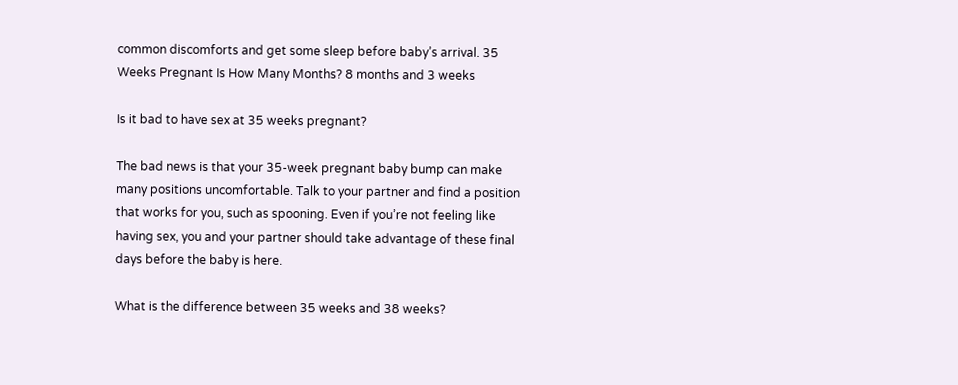common discomforts and get some sleep before baby’s arrival. 35 Weeks Pregnant Is How Many Months? 8 months and 3 weeks

Is it bad to have sex at 35 weeks pregnant?

The bad news is that your 35-week pregnant baby bump can make many positions uncomfortable. Talk to your partner and find a position that works for you, such as spooning. Even if you’re not feeling like having sex, you and your partner should take advantage of these final days before the baby is here.

What is the difference between 35 weeks and 38 weeks?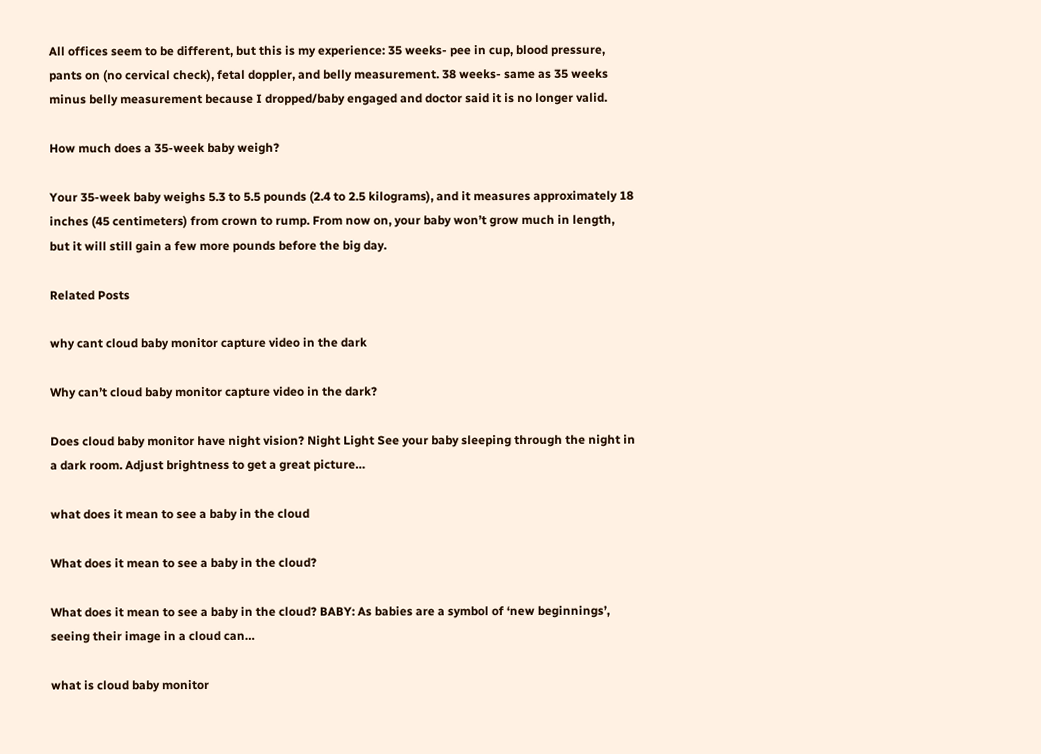All offices seem to be different, but this is my experience: 35 weeks- pee in cup, blood pressure, pants on (no cervical check), fetal doppler, and belly measurement. 38 weeks- same as 35 weeks minus belly measurement because I dropped/baby engaged and doctor said it is no longer valid.

How much does a 35-week baby weigh?

Your 35-week baby weighs 5.3 to 5.5 pounds (2.4 to 2.5 kilograms), and it measures approximately 18 inches (45 centimeters) from crown to rump. From now on, your baby won’t grow much in length, but it will still gain a few more pounds before the big day.

Related Posts

why cant cloud baby monitor capture video in the dark

Why can’t cloud baby monitor capture video in the dark?

Does cloud baby monitor have night vision? Night Light See your baby sleeping through the night in a dark room. Adjust brightness to get a great picture…

what does it mean to see a baby in the cloud

What does it mean to see a baby in the cloud?

What does it mean to see a baby in the cloud? BABY: As babies are a symbol of ‘new beginnings’, seeing their image in a cloud can…

what is cloud baby monitor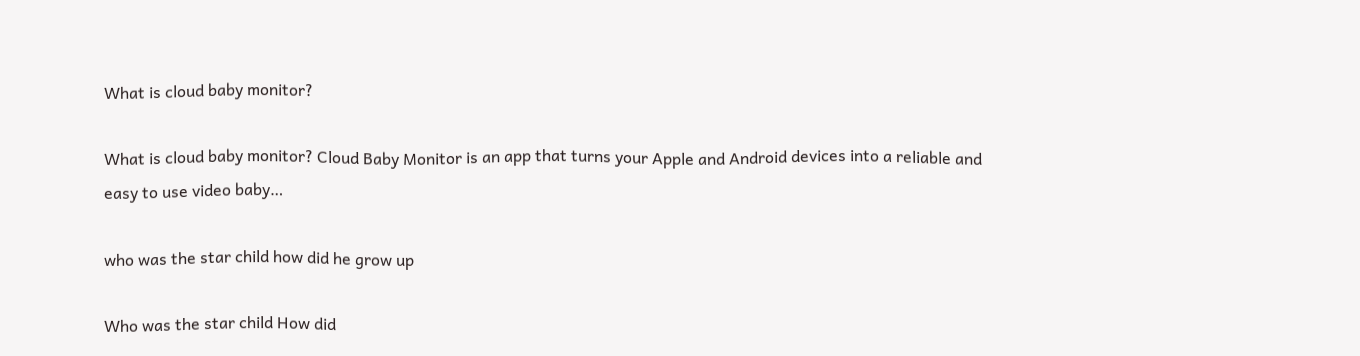What is cloud baby monitor?

What is cloud baby monitor? Cloud Baby Monitor is an app that turns your Apple and Android devices into a reliable and easy to use video baby…

who was the star child how did he grow up

Who was the star child How did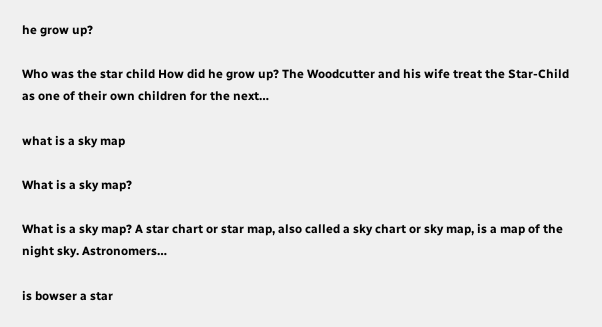he grow up?

Who was the star child How did he grow up? The Woodcutter and his wife treat the Star-Child as one of their own children for the next…

what is a sky map

What is a sky map?

What is a sky map? A star chart or star map, also called a sky chart or sky map, is a map of the night sky. Astronomers…

is bowser a star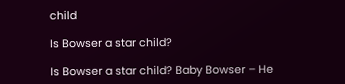child

Is Bowser a star child?

Is Bowser a star child? Baby Bowser – He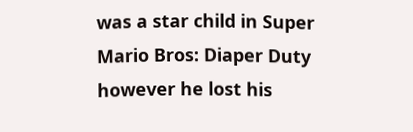was a star child in Super Mario Bros: Diaper Duty however he lost his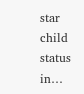star child status in…